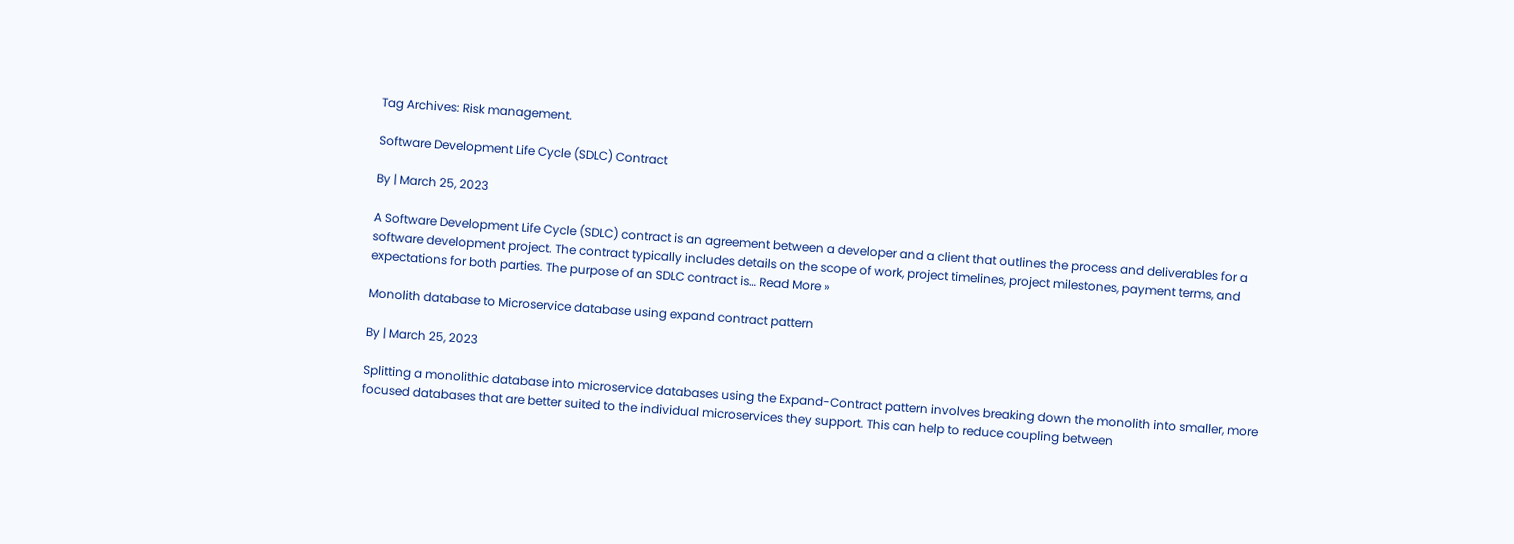Tag Archives: Risk management.

Software Development Life Cycle (SDLC) Contract

By | March 25, 2023

A Software Development Life Cycle (SDLC) contract is an agreement between a developer and a client that outlines the process and deliverables for a software development project. The contract typically includes details on the scope of work, project timelines, project milestones, payment terms, and expectations for both parties. The purpose of an SDLC contract is… Read More »

Monolith database to Microservice database using expand contract pattern

By | March 25, 2023

Splitting a monolithic database into microservice databases using the Expand-Contract pattern involves breaking down the monolith into smaller, more focused databases that are better suited to the individual microservices they support. This can help to reduce coupling between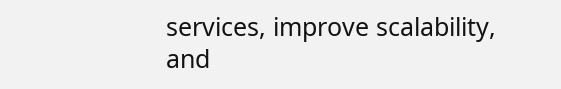services, improve scalability, and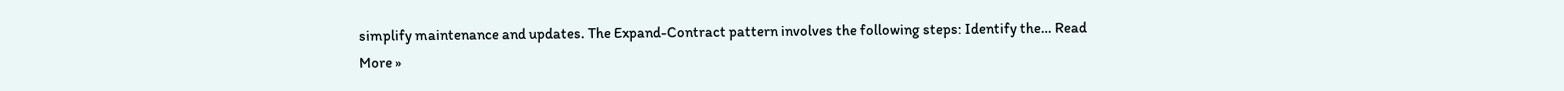simplify maintenance and updates. The Expand-Contract pattern involves the following steps: Identify the… Read More »